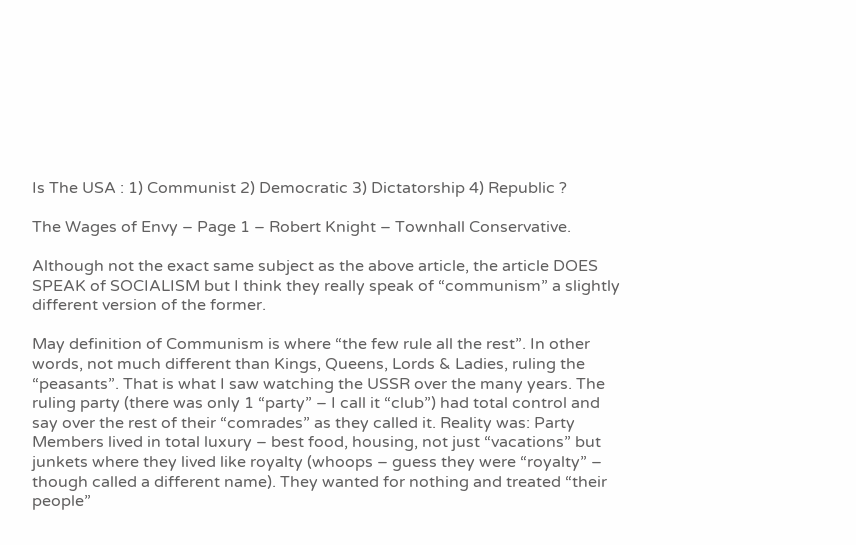Is The USA : 1) Communist 2) Democratic 3) Dictatorship 4) Republic ?

The Wages of Envy – Page 1 – Robert Knight – Townhall Conservative.

Although not the exact same subject as the above article, the article DOES SPEAK of SOCIALISM but I think they really speak of “communism” a slightly different version of the former.

May definition of Communism is where “the few rule all the rest”. In other words, not much different than Kings, Queens, Lords & Ladies, ruling the “peasants”. That is what I saw watching the USSR over the many years. The ruling party (there was only 1 “party” – I call it “club”) had total control and say over the rest of their “comrades” as they called it. Reality was: Party Members lived in total luxury – best food, housing, not just “vacations” but junkets where they lived like royalty (whoops – guess they were “royalty” – though called a different name). They wanted for nothing and treated “their people”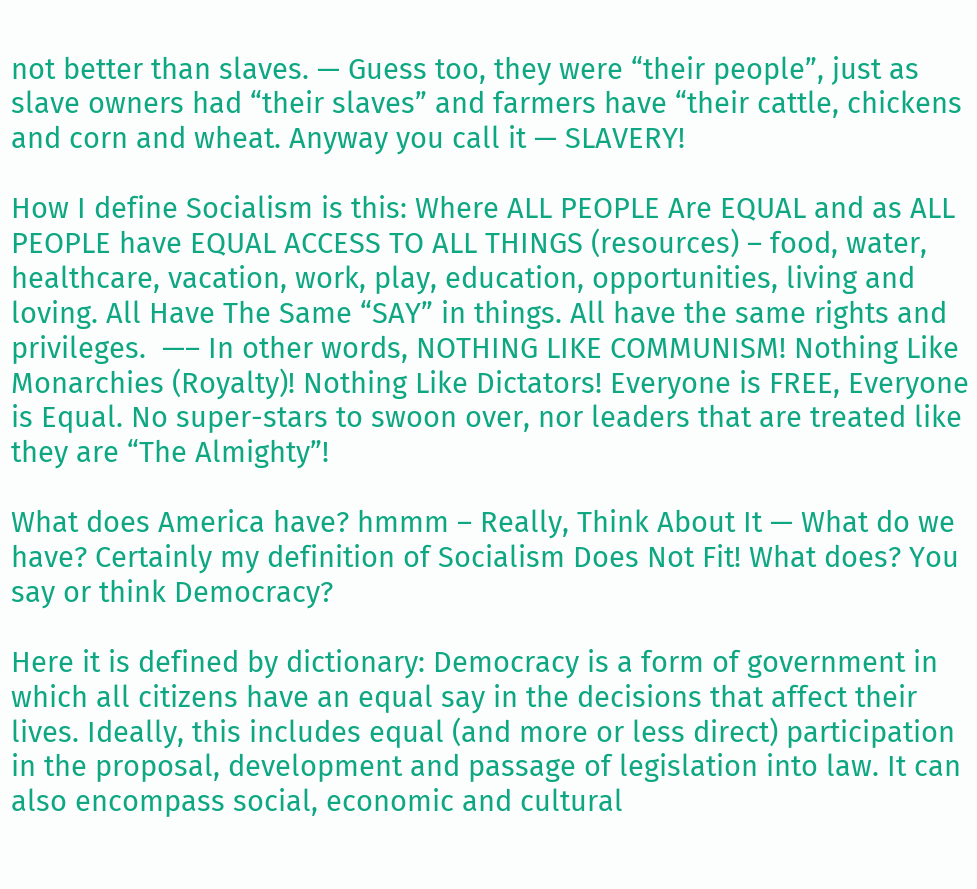not better than slaves. — Guess too, they were “their people”, just as slave owners had “their slaves” and farmers have “their cattle, chickens and corn and wheat. Anyway you call it — SLAVERY!

How I define Socialism is this: Where ALL PEOPLE Are EQUAL and as ALL PEOPLE have EQUAL ACCESS TO ALL THINGS (resources) – food, water, healthcare, vacation, work, play, education, opportunities, living and loving. All Have The Same “SAY” in things. All have the same rights and privileges.  —– In other words, NOTHING LIKE COMMUNISM! Nothing Like Monarchies (Royalty)! Nothing Like Dictators! Everyone is FREE, Everyone is Equal. No super-stars to swoon over, nor leaders that are treated like they are “The Almighty”!

What does America have? hmmm – Really, Think About It — What do we have? Certainly my definition of Socialism Does Not Fit! What does? You say or think Democracy?

Here it is defined by dictionary: Democracy is a form of government in which all citizens have an equal say in the decisions that affect their lives. Ideally, this includes equal (and more or less direct) participation in the proposal, development and passage of legislation into law. It can also encompass social, economic and cultural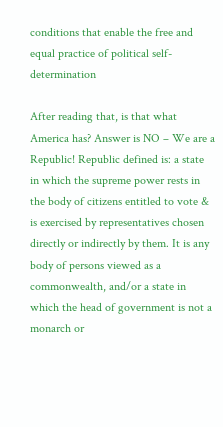conditions that enable the free and equal practice of political self-determination

After reading that, is that what America has? Answer is NO – We are a Republic! Republic defined is: a state in which the supreme power rests in the body of citizens entitled to vote & is exercised by representatives chosen directly or indirectly by them. It is any body of persons viewed as a commonwealth, and/or a state in which the head of government is not a monarch or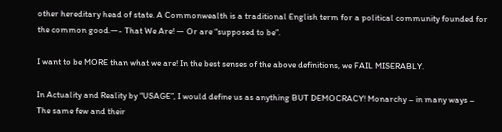other hereditary head of state. A Commonwealth is a traditional English term for a political community founded for the common good.—- That We Are! — Or are “supposed to be”.

I want to be MORE than what we are! In the best senses of the above definitions, we FAIL MISERABLY.

In Actuality and Reality by “USAGE”, I would define us as anything BUT DEMOCRACY! Monarchy – in many ways – The same few and their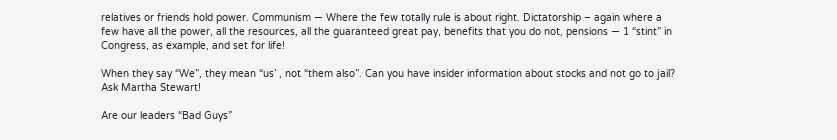relatives or friends hold power. Communism — Where the few totally rule is about right. Dictatorship – again where a few have all the power, all the resources, all the guaranteed great pay, benefits that you do not, pensions — 1 “stint” in Congress, as example, and set for life!

When they say “We”, they mean “us’ , not “them also”. Can you have insider information about stocks and not go to jail? Ask Martha Stewart!

Are our leaders “Bad Guys”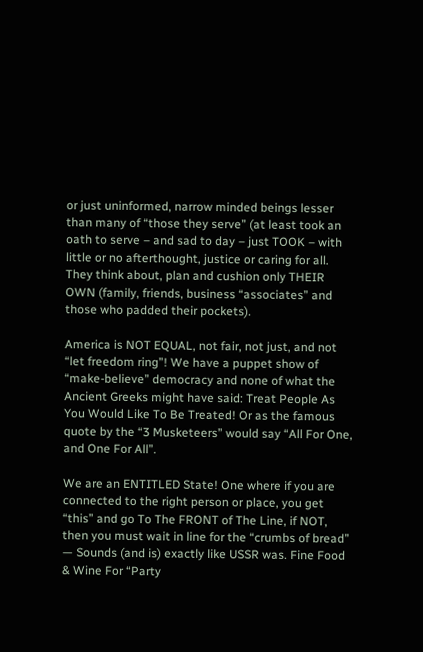or just uninformed, narrow minded beings lesser than many of “those they serve” (at least took an oath to serve – and sad to day – just TOOK – with little or no afterthought, justice or caring for all. They think about, plan and cushion only THEIR OWN (family, friends, business “associates” and those who padded their pockets).

America is NOT EQUAL, not fair, not just, and not “let freedom ring”! We have a puppet show of “make-believe” democracy and none of what the Ancient Greeks might have said: Treat People As You Would Like To Be Treated! Or as the famous quote by the “3 Musketeers” would say “All For One, and One For All”.

We are an ENTITLED State! One where if you are connected to the right person or place, you get “this” and go To The FRONT of The Line, if NOT, then you must wait in line for the “crumbs of bread” — Sounds (and is) exactly like USSR was. Fine Food & Wine For “Party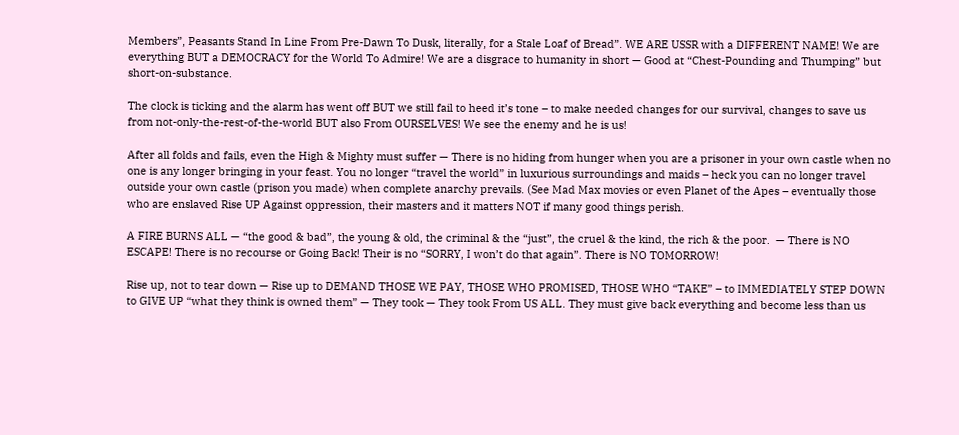Members”, Peasants Stand In Line From Pre-Dawn To Dusk, literally, for a Stale Loaf of Bread”. WE ARE USSR with a DIFFERENT NAME! We are everything BUT a DEMOCRACY for the World To Admire! We are a disgrace to humanity in short — Good at “Chest-Pounding and Thumping” but short-on-substance.

The clock is ticking and the alarm has went off BUT we still fail to heed it’s tone – to make needed changes for our survival, changes to save us from not-only-the-rest-of-the-world BUT also From OURSELVES! We see the enemy and he is us!

After all folds and fails, even the High & Mighty must suffer — There is no hiding from hunger when you are a prisoner in your own castle when no one is any longer bringing in your feast. You no longer “travel the world” in luxurious surroundings and maids – heck you can no longer travel outside your own castle (prison you made) when complete anarchy prevails. (See Mad Max movies or even Planet of the Apes – eventually those who are enslaved Rise UP Against oppression, their masters and it matters NOT if many good things perish.

A FIRE BURNS ALL — “the good & bad”, the young & old, the criminal & the “just”, the cruel & the kind, the rich & the poor.  — There is NO ESCAPE! There is no recourse or Going Back! Their is no “SORRY, I won’t do that again”. There is NO TOMORROW!

Rise up, not to tear down — Rise up to DEMAND THOSE WE PAY, THOSE WHO PROMISED, THOSE WHO “TAKE” – to IMMEDIATELY STEP DOWN to GIVE UP “what they think is owned them” — They took — They took From US ALL. They must give back everything and become less than us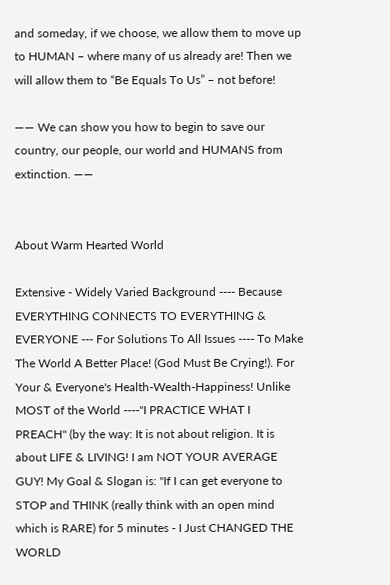and someday, if we choose, we allow them to move up to HUMAN – where many of us already are! Then we will allow them to “Be Equals To Us” – not before!

—— We can show you how to begin to save our country, our people, our world and HUMANS from extinction. ——


About Warm Hearted World

Extensive - Widely Varied Background ---- Because EVERYTHING CONNECTS TO EVERYTHING & EVERYONE --- For Solutions To All Issues ---- To Make The World A Better Place! (God Must Be Crying!). For Your & Everyone's Health-Wealth-Happiness! Unlike MOST of the World ----"I PRACTICE WHAT I PREACH" (by the way: It is not about religion. It is about LIFE & LIVING! I am NOT YOUR AVERAGE GUY! My Goal & Slogan is: "If I can get everyone to STOP and THINK (really think with an open mind which is RARE) for 5 minutes - I Just CHANGED THE WORLD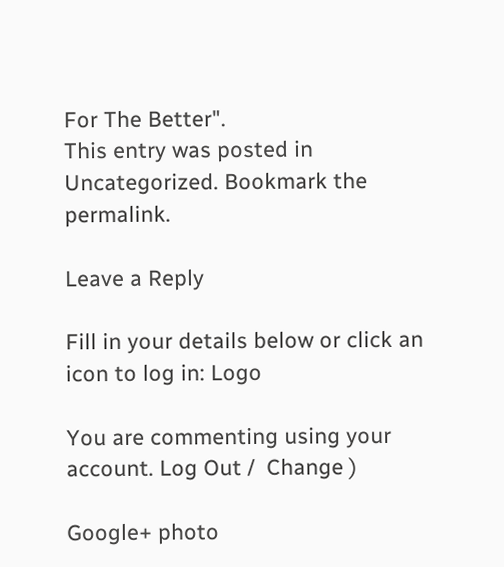For The Better".
This entry was posted in Uncategorized. Bookmark the permalink.

Leave a Reply

Fill in your details below or click an icon to log in: Logo

You are commenting using your account. Log Out /  Change )

Google+ photo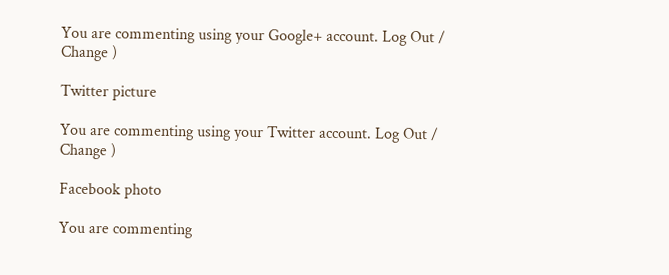You are commenting using your Google+ account. Log Out /  Change )

Twitter picture

You are commenting using your Twitter account. Log Out /  Change )

Facebook photo

You are commenting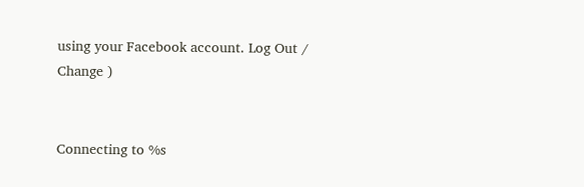using your Facebook account. Log Out /  Change )


Connecting to %s